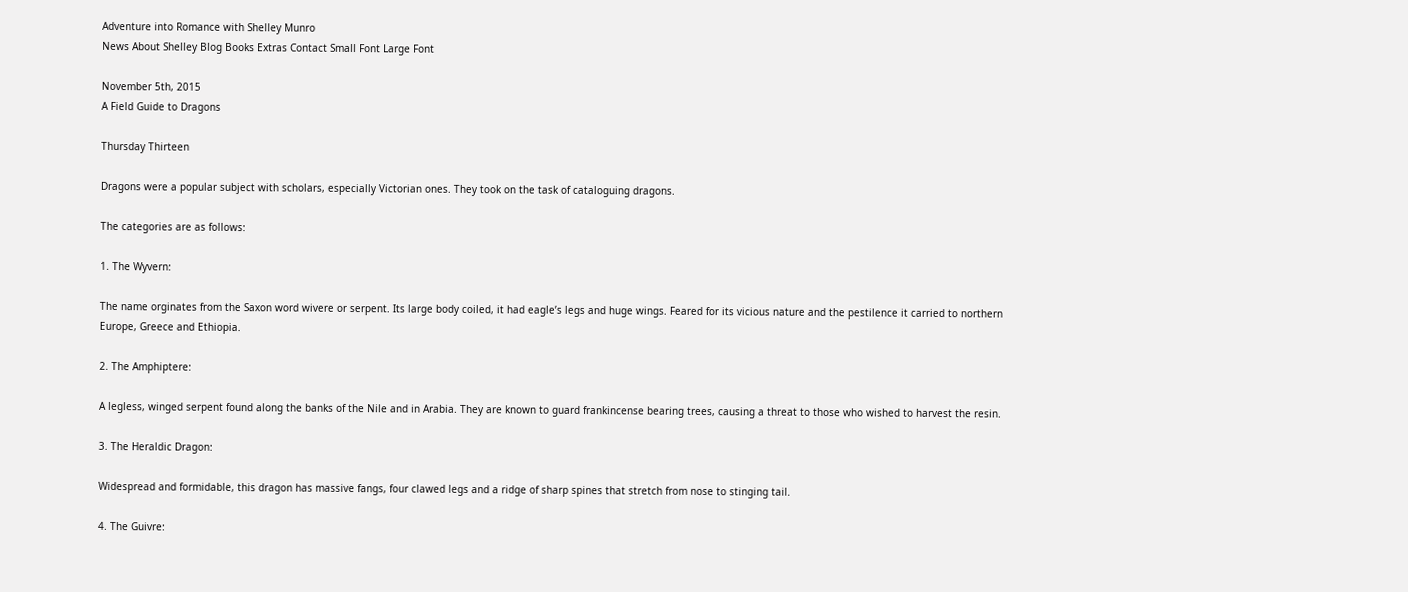Adventure into Romance with Shelley Munro
News About Shelley Blog Books Extras Contact Small Font Large Font

November 5th, 2015
A Field Guide to Dragons

Thursday Thirteen

Dragons were a popular subject with scholars, especially Victorian ones. They took on the task of cataloguing dragons.

The categories are as follows:

1. The Wyvern:

The name orginates from the Saxon word wivere or serpent. Its large body coiled, it had eagle’s legs and huge wings. Feared for its vicious nature and the pestilence it carried to northern Europe, Greece and Ethiopia.

2. The Amphiptere:

A legless, winged serpent found along the banks of the Nile and in Arabia. They are known to guard frankincense bearing trees, causing a threat to those who wished to harvest the resin.

3. The Heraldic Dragon:

Widespread and formidable, this dragon has massive fangs, four clawed legs and a ridge of sharp spines that stretch from nose to stinging tail.

4. The Guivre: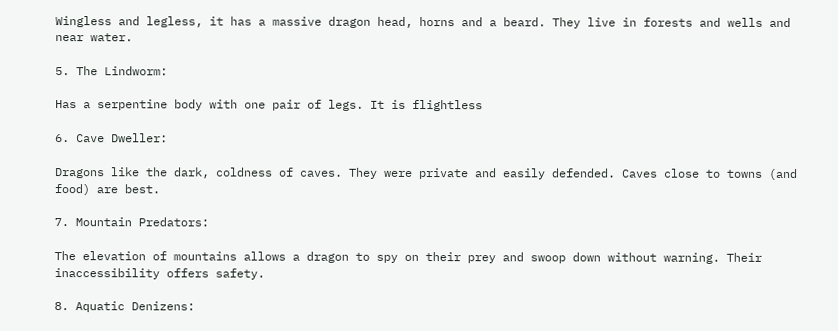Wingless and legless, it has a massive dragon head, horns and a beard. They live in forests and wells and near water.

5. The Lindworm:

Has a serpentine body with one pair of legs. It is flightless

6. Cave Dweller:

Dragons like the dark, coldness of caves. They were private and easily defended. Caves close to towns (and food) are best.

7. Mountain Predators:

The elevation of mountains allows a dragon to spy on their prey and swoop down without warning. Their inaccessibility offers safety.

8. Aquatic Denizens: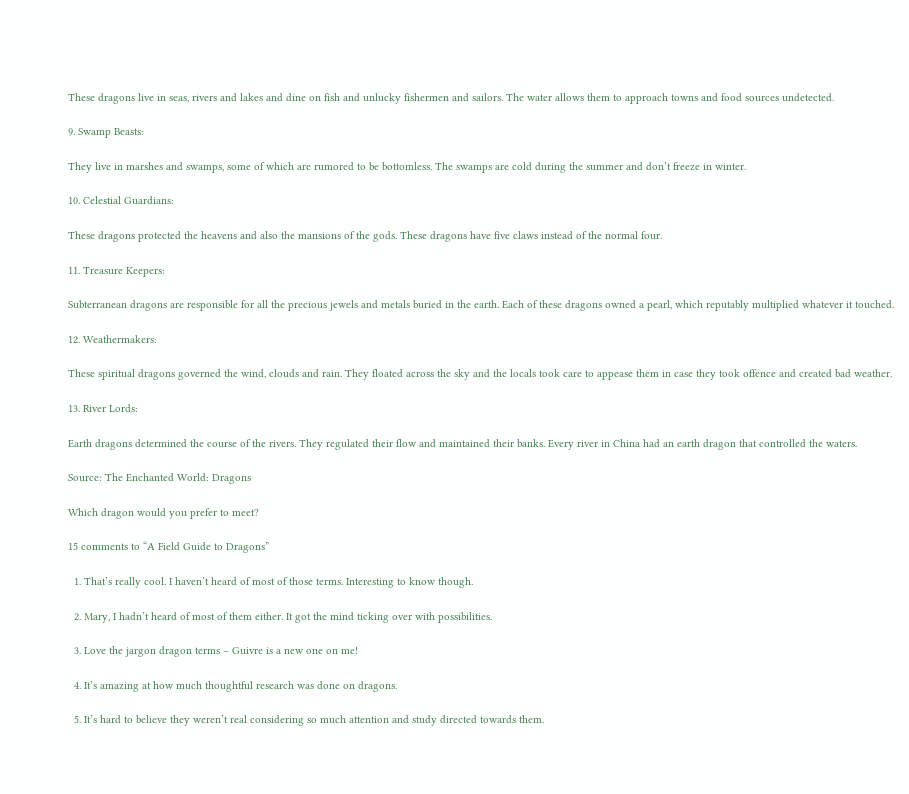These dragons live in seas, rivers and lakes and dine on fish and unlucky fishermen and sailors. The water allows them to approach towns and food sources undetected.

9. Swamp Beasts:

They live in marshes and swamps, some of which are rumored to be bottomless. The swamps are cold during the summer and don’t freeze in winter.

10. Celestial Guardians:

These dragons protected the heavens and also the mansions of the gods. These dragons have five claws instead of the normal four.

11. Treasure Keepers:

Subterranean dragons are responsible for all the precious jewels and metals buried in the earth. Each of these dragons owned a pearl, which reputably multiplied whatever it touched.

12. Weathermakers:

These spiritual dragons governed the wind, clouds and rain. They floated across the sky and the locals took care to appease them in case they took offence and created bad weather.

13. River Lords:

Earth dragons determined the course of the rivers. They regulated their flow and maintained their banks. Every river in China had an earth dragon that controlled the waters.

Source: The Enchanted World: Dragons

Which dragon would you prefer to meet?

15 comments to “A Field Guide to Dragons”

  1. That’s really cool. I haven’t heard of most of those terms. Interesting to know though.

  2. Mary, I hadn’t heard of most of them either. It got the mind ticking over with possibilities.

  3. Love the jargon dragon terms – Guivre is a new one on me!

  4. It’s amazing at how much thoughtful research was done on dragons.

  5. It’s hard to believe they weren’t real considering so much attention and study directed towards them.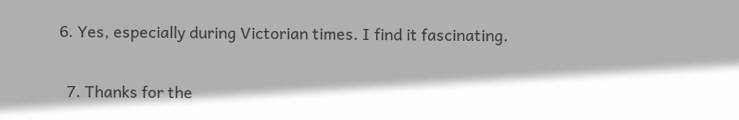6. Yes, especially during Victorian times. I find it fascinating.

  7. Thanks for the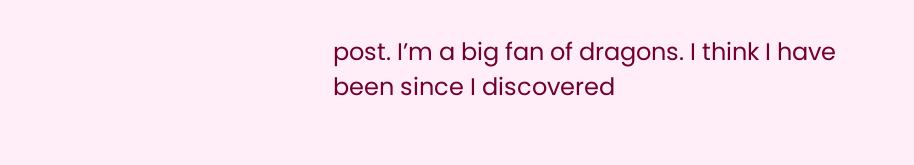post. I’m a big fan of dragons. I think I have been since I discovered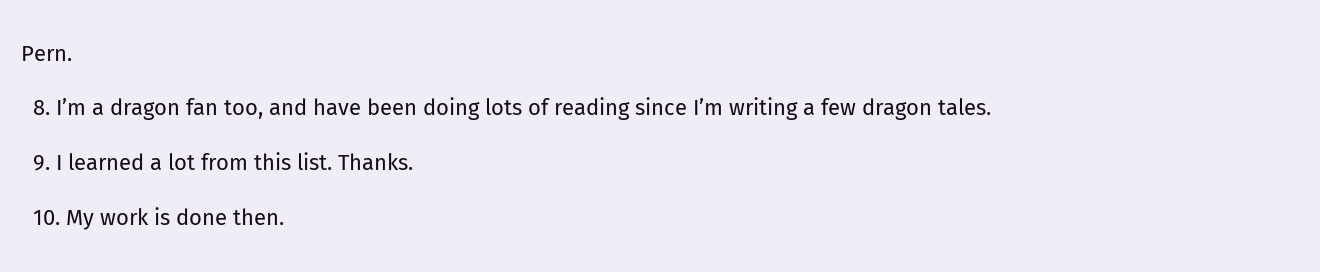Pern.

  8. I’m a dragon fan too, and have been doing lots of reading since I’m writing a few dragon tales.

  9. I learned a lot from this list. Thanks.

  10. My work is done then.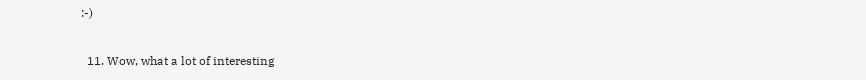:-)

  11. Wow, what a lot of interesting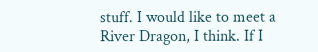stuff. I would like to meet a River Dragon, I think. If I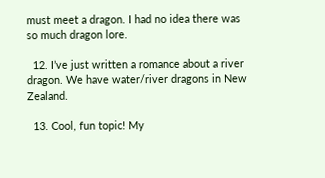must meet a dragon. I had no idea there was so much dragon lore.

  12. I’ve just written a romance about a river dragon. We have water/river dragons in New Zealand.

  13. Cool, fun topic! My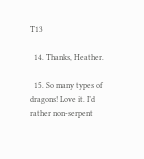T13

  14. Thanks, Heather.

  15. So many types of dragons! Love it. I’d rather non-serpent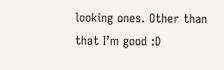looking ones. Other than that I’m good :D